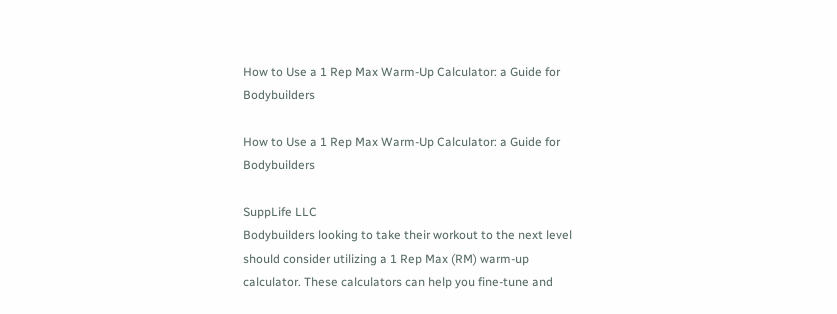How to Use a 1 Rep Max Warm-Up Calculator: a Guide for Bodybuilders

How to Use a 1 Rep Max Warm-Up Calculator: a Guide for Bodybuilders

SuppLife LLC
Bodybuilders looking to take their workout to the next level should consider utilizing a 1 Rep Max (RM) warm-up calculator. These calculators can help you fine-tune and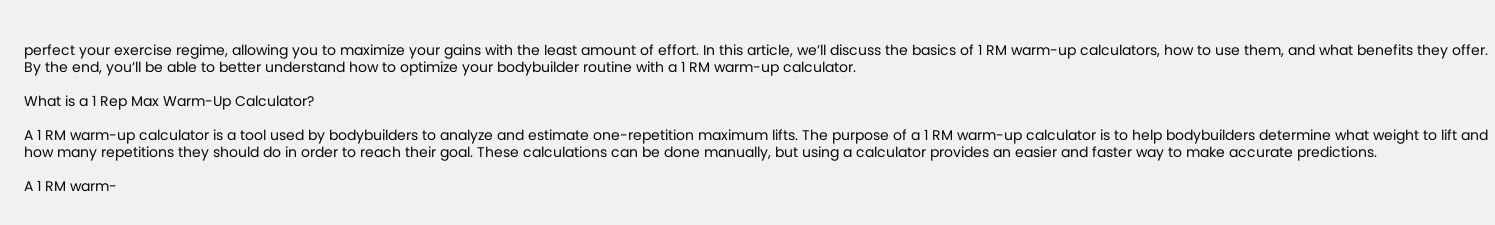perfect your exercise regime, allowing you to maximize your gains with the least amount of effort. In this article, we’ll discuss the basics of 1 RM warm-up calculators, how to use them, and what benefits they offer. By the end, you’ll be able to better understand how to optimize your bodybuilder routine with a 1 RM warm-up calculator.

What is a 1 Rep Max Warm-Up Calculator?

A 1 RM warm-up calculator is a tool used by bodybuilders to analyze and estimate one-repetition maximum lifts. The purpose of a 1 RM warm-up calculator is to help bodybuilders determine what weight to lift and how many repetitions they should do in order to reach their goal. These calculations can be done manually, but using a calculator provides an easier and faster way to make accurate predictions.

A 1 RM warm-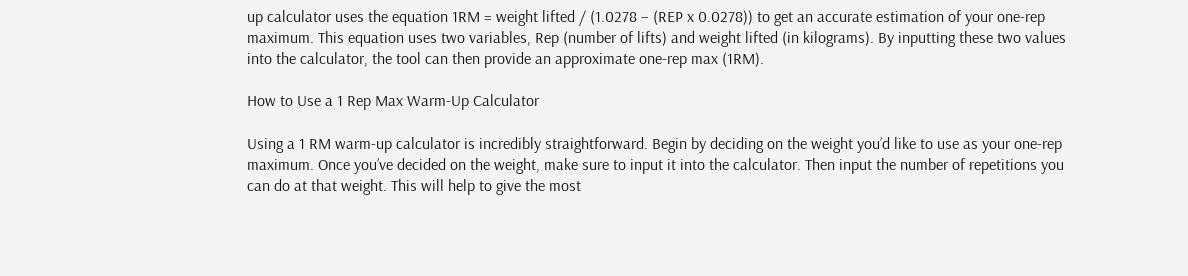up calculator uses the equation 1RM = weight lifted / (1.0278 – (REP x 0.0278)) to get an accurate estimation of your one-rep maximum. This equation uses two variables, Rep (number of lifts) and weight lifted (in kilograms). By inputting these two values into the calculator, the tool can then provide an approximate one-rep max (1RM).

How to Use a 1 Rep Max Warm-Up Calculator

Using a 1 RM warm-up calculator is incredibly straightforward. Begin by deciding on the weight you’d like to use as your one-rep maximum. Once you’ve decided on the weight, make sure to input it into the calculator. Then input the number of repetitions you can do at that weight. This will help to give the most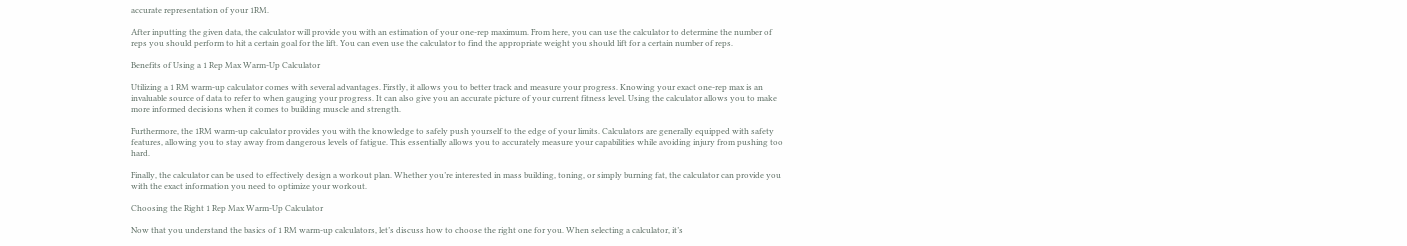accurate representation of your 1RM.

After inputting the given data, the calculator will provide you with an estimation of your one-rep maximum. From here, you can use the calculator to determine the number of reps you should perform to hit a certain goal for the lift. You can even use the calculator to find the appropriate weight you should lift for a certain number of reps.

Benefits of Using a 1 Rep Max Warm-Up Calculator

Utilizing a 1 RM warm-up calculator comes with several advantages. Firstly, it allows you to better track and measure your progress. Knowing your exact one-rep max is an invaluable source of data to refer to when gauging your progress. It can also give you an accurate picture of your current fitness level. Using the calculator allows you to make more informed decisions when it comes to building muscle and strength.

Furthermore, the 1RM warm-up calculator provides you with the knowledge to safely push yourself to the edge of your limits. Calculators are generally equipped with safety features, allowing you to stay away from dangerous levels of fatigue. This essentially allows you to accurately measure your capabilities while avoiding injury from pushing too hard.

Finally, the calculator can be used to effectively design a workout plan. Whether you’re interested in mass building, toning, or simply burning fat, the calculator can provide you with the exact information you need to optimize your workout.

Choosing the Right 1 Rep Max Warm-Up Calculator

Now that you understand the basics of 1 RM warm-up calculators, let’s discuss how to choose the right one for you. When selecting a calculator, it’s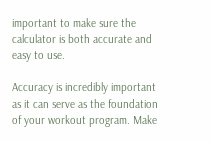important to make sure the calculator is both accurate and easy to use.

Accuracy is incredibly important as it can serve as the foundation of your workout program. Make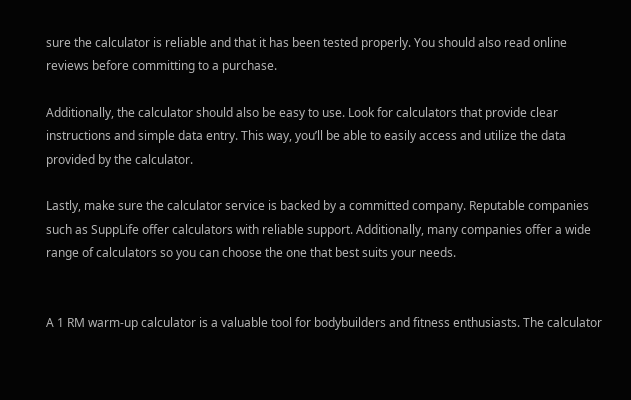sure the calculator is reliable and that it has been tested properly. You should also read online reviews before committing to a purchase.

Additionally, the calculator should also be easy to use. Look for calculators that provide clear instructions and simple data entry. This way, you’ll be able to easily access and utilize the data provided by the calculator.

Lastly, make sure the calculator service is backed by a committed company. Reputable companies such as SuppLife offer calculators with reliable support. Additionally, many companies offer a wide range of calculators so you can choose the one that best suits your needs.


A 1 RM warm-up calculator is a valuable tool for bodybuilders and fitness enthusiasts. The calculator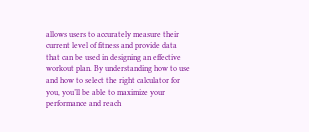allows users to accurately measure their current level of fitness and provide data that can be used in designing an effective workout plan. By understanding how to use and how to select the right calculator for you, you’ll be able to maximize your performance and reach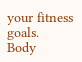your fitness goals.
Body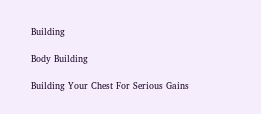Building

Body Building

Building Your Chest For Serious Gains